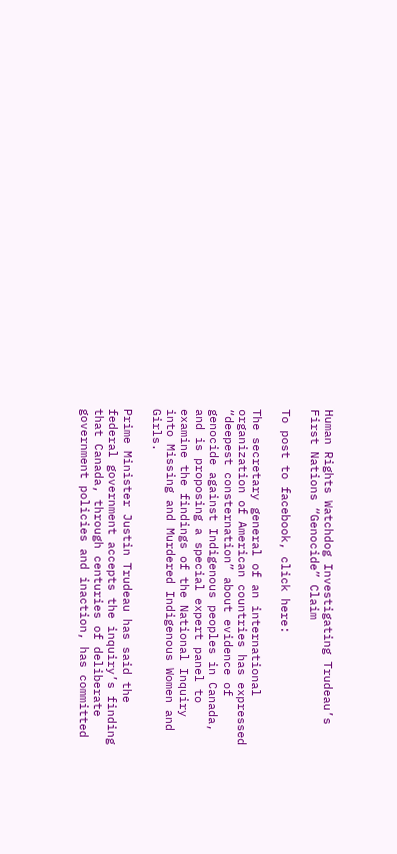Human Rights Watchdog Investigating Trudeau’s First Nations “Genocide” Claim

To post to facebook, click here:

The secretary general of an international organization of American countries has expressed “deepest consternation” about evidence of genocide against Indigenous peoples in Canada, and is proposing a special expert panel to examine the findings of the National Inquiry into Missing and Murdered Indigenous Women and Girls.

Prime Minister Justin Trudeau has said the federal government accepts the inquiry’s finding that Canada, through centuries of deliberate government policies and inaction, has committed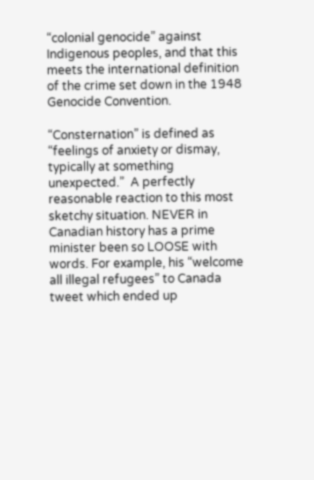“colonial genocide” against Indigenous peoples, and that this meets the international definition of the crime set down in the 1948 Genocide Convention.

“Consternation” is defined as “feelings of anxiety or dismay, typically at something unexpected.”  A perfectly reasonable reaction to this most sketchy situation. NEVER in Canadian history has a prime minister been so LOOSE with words. For example, his “welcome all illegal refugees” to Canada tweet which ended up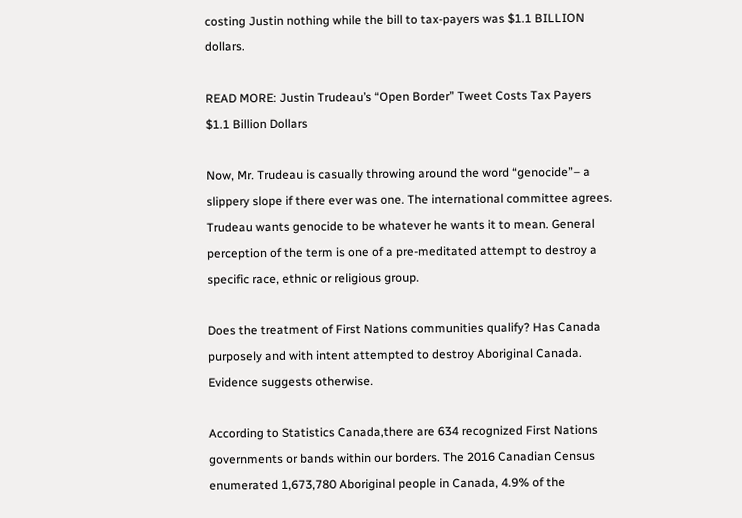costing Justin nothing while the bill to tax-payers was $1.1 BILLION dollars.

READ MORE: Justin Trudeau’s “Open Border” Tweet Costs Tax Payers $1.1 Billion Dollars

Now, Mr. Trudeau is casually throwing around the word “genocide”– a slippery slope if there ever was one. The international committee agrees. Trudeau wants genocide to be whatever he wants it to mean. General perception of the term is one of a pre-meditated attempt to destroy a specific race, ethnic or religious group.

Does the treatment of First Nations communities qualify? Has Canada purposely and with intent attempted to destroy Aboriginal Canada. Evidence suggests otherwise.

According to Statistics Canada,there are 634 recognized First Nations governments or bands within our borders. The 2016 Canadian Census enumerated 1,673,780 Aboriginal people in Canada, 4.9% of the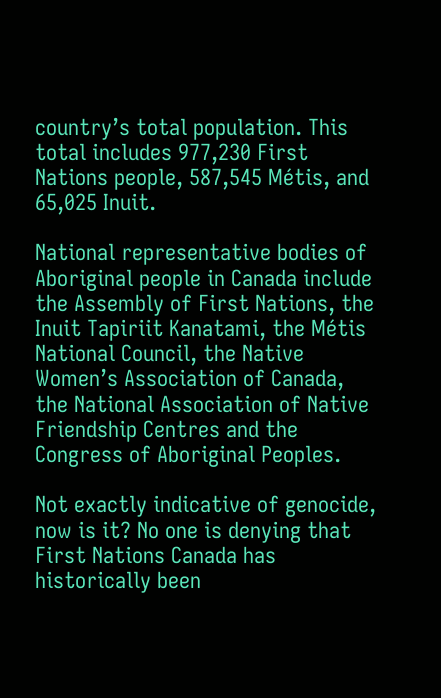country’s total population. This total includes 977,230 First Nations people, 587,545 Métis, and 65,025 Inuit.

National representative bodies of Aboriginal people in Canada include the Assembly of First Nations, the Inuit Tapiriit Kanatami, the Métis National Council, the Native Women’s Association of Canada, the National Association of Native Friendship Centres and the Congress of Aboriginal Peoples.

Not exactly indicative of genocide, now is it? No one is denying that First Nations Canada has historically been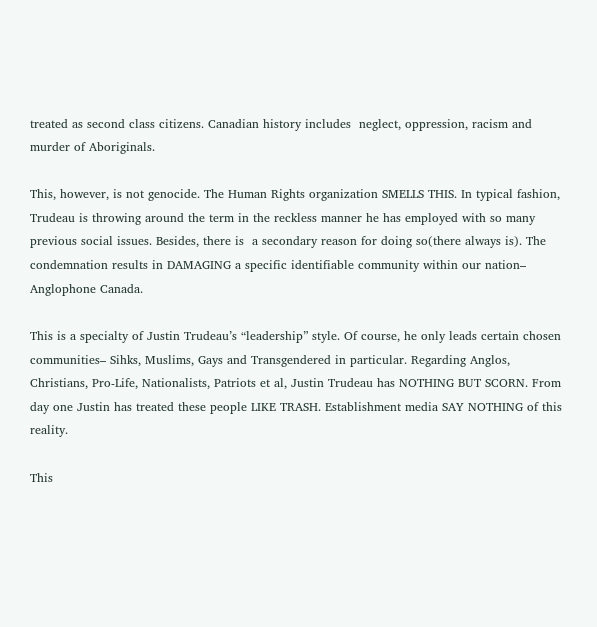treated as second class citizens. Canadian history includes  neglect, oppression, racism and murder of Aboriginals.

This, however, is not genocide. The Human Rights organization SMELLS THIS. In typical fashion, Trudeau is throwing around the term in the reckless manner he has employed with so many previous social issues. Besides, there is  a secondary reason for doing so(there always is). The condemnation results in DAMAGING a specific identifiable community within our nation– Anglophone Canada.

This is a specialty of Justin Trudeau’s “leadership” style. Of course, he only leads certain chosen communities– Sihks, Muslims, Gays and Transgendered in particular. Regarding Anglos, Christians, Pro-Life, Nationalists, Patriots et al, Justin Trudeau has NOTHING BUT SCORN. From day one Justin has treated these people LIKE TRASH. Establishment media SAY NOTHING of this reality.

This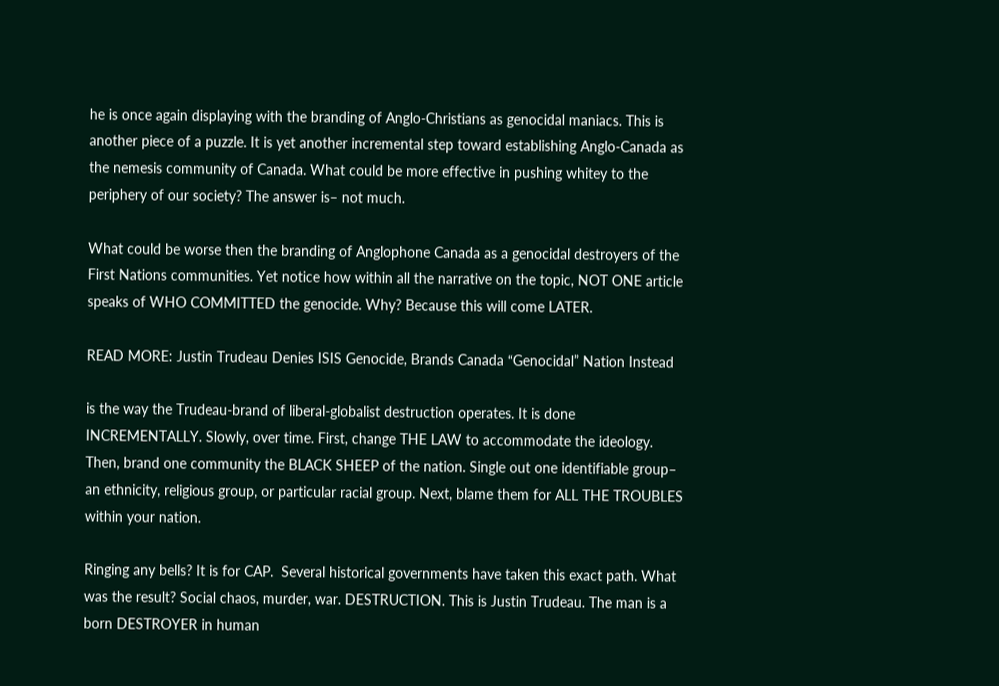he is once again displaying with the branding of Anglo-Christians as genocidal maniacs. This is another piece of a puzzle. It is yet another incremental step toward establishing Anglo-Canada as the nemesis community of Canada. What could be more effective in pushing whitey to the periphery of our society? The answer is– not much.

What could be worse then the branding of Anglophone Canada as a genocidal destroyers of the First Nations communities. Yet notice how within all the narrative on the topic, NOT ONE article speaks of WHO COMMITTED the genocide. Why? Because this will come LATER.

READ MORE: Justin Trudeau Denies ISIS Genocide, Brands Canada “Genocidal” Nation Instead

is the way the Trudeau-brand of liberal-globalist destruction operates. It is done INCREMENTALLY. Slowly, over time. First, change THE LAW to accommodate the ideology. Then, brand one community the BLACK SHEEP of the nation. Single out one identifiable group– an ethnicity, religious group, or particular racial group. Next, blame them for ALL THE TROUBLES within your nation.

Ringing any bells? It is for CAP.  Several historical governments have taken this exact path. What was the result? Social chaos, murder, war. DESTRUCTION. This is Justin Trudeau. The man is a born DESTROYER in human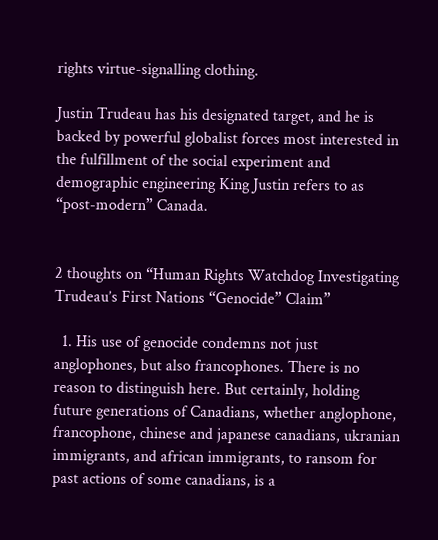rights virtue-signalling clothing.

Justin Trudeau has his designated target, and he is backed by powerful globalist forces most interested in the fulfillment of the social experiment and demographic engineering King Justin refers to as “post-modern” Canada.


2 thoughts on “Human Rights Watchdog Investigating Trudeau’s First Nations “Genocide” Claim”

  1. His use of genocide condemns not just anglophones, but also francophones. There is no reason to distinguish here. But certainly, holding future generations of Canadians, whether anglophone, francophone, chinese and japanese canadians, ukranian immigrants, and african immigrants, to ransom for past actions of some canadians, is a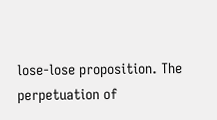lose-lose proposition. The perpetuation of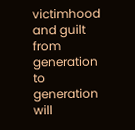victimhood and guilt from generation to generation will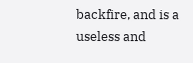backfire, and is a useless and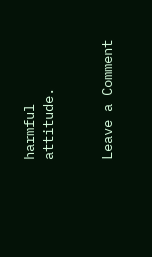harmful attitude.


Leave a Comment